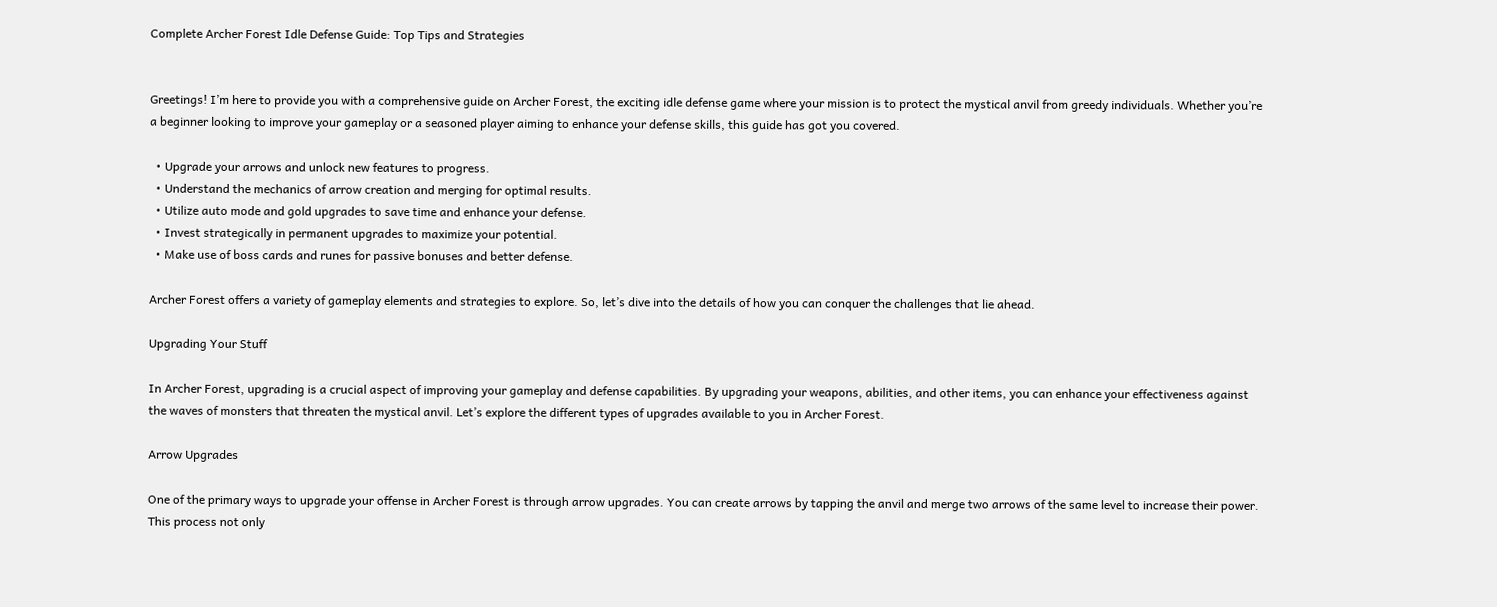Complete Archer Forest Idle Defense Guide: Top Tips and Strategies


Greetings! I’m here to provide you with a comprehensive guide on Archer Forest, the exciting idle defense game where your mission is to protect the mystical anvil from greedy individuals. Whether you’re a beginner looking to improve your gameplay or a seasoned player aiming to enhance your defense skills, this guide has got you covered.

  • Upgrade your arrows and unlock new features to progress.
  • Understand the mechanics of arrow creation and merging for optimal results.
  • Utilize auto mode and gold upgrades to save time and enhance your defense.
  • Invest strategically in permanent upgrades to maximize your potential.
  • Make use of boss cards and runes for passive bonuses and better defense.

Archer Forest offers a variety of gameplay elements and strategies to explore. So, let’s dive into the details of how you can conquer the challenges that lie ahead.

Upgrading Your Stuff

In Archer Forest, upgrading is a crucial aspect of improving your gameplay and defense capabilities. By upgrading your weapons, abilities, and other items, you can enhance your effectiveness against the waves of monsters that threaten the mystical anvil. Let’s explore the different types of upgrades available to you in Archer Forest.

Arrow Upgrades

One of the primary ways to upgrade your offense in Archer Forest is through arrow upgrades. You can create arrows by tapping the anvil and merge two arrows of the same level to increase their power. This process not only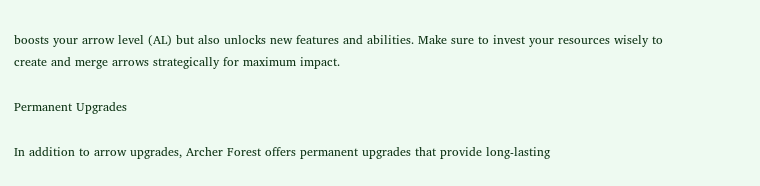boosts your arrow level (AL) but also unlocks new features and abilities. Make sure to invest your resources wisely to create and merge arrows strategically for maximum impact.

Permanent Upgrades

In addition to arrow upgrades, Archer Forest offers permanent upgrades that provide long-lasting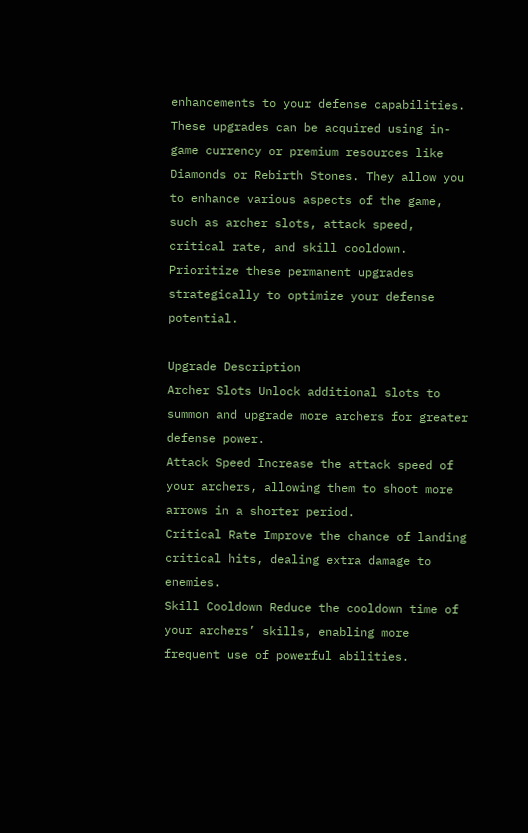enhancements to your defense capabilities. These upgrades can be acquired using in-game currency or premium resources like Diamonds or Rebirth Stones. They allow you to enhance various aspects of the game, such as archer slots, attack speed, critical rate, and skill cooldown. Prioritize these permanent upgrades strategically to optimize your defense potential.

Upgrade Description
Archer Slots Unlock additional slots to summon and upgrade more archers for greater defense power.
Attack Speed Increase the attack speed of your archers, allowing them to shoot more arrows in a shorter period.
Critical Rate Improve the chance of landing critical hits, dealing extra damage to enemies.
Skill Cooldown Reduce the cooldown time of your archers’ skills, enabling more frequent use of powerful abilities.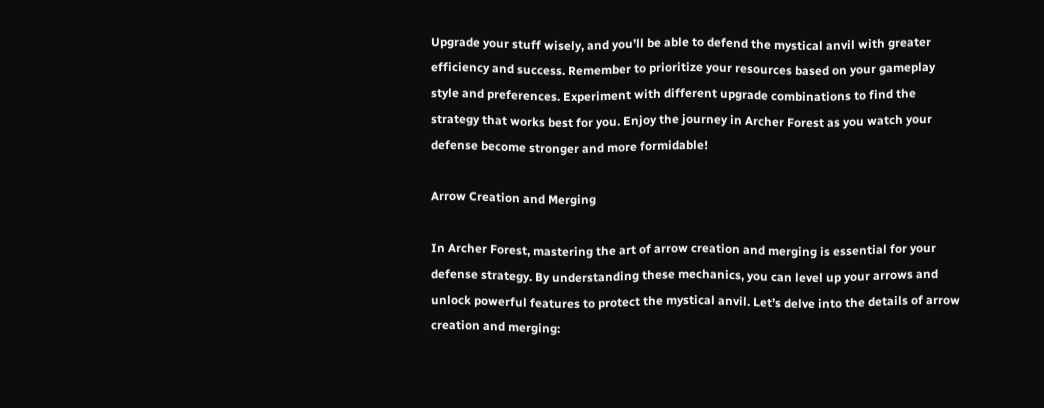Upgrade your stuff wisely, and you’ll be able to defend the mystical anvil with greater efficiency and success. Remember to prioritize your resources based on your gameplay style and preferences. Experiment with different upgrade combinations to find the strategy that works best for you. Enjoy the journey in Archer Forest as you watch your defense become stronger and more formidable!

Arrow Creation and Merging

In Archer Forest, mastering the art of arrow creation and merging is essential for your defense strategy. By understanding these mechanics, you can level up your arrows and unlock powerful features to protect the mystical anvil. Let’s delve into the details of arrow creation and merging: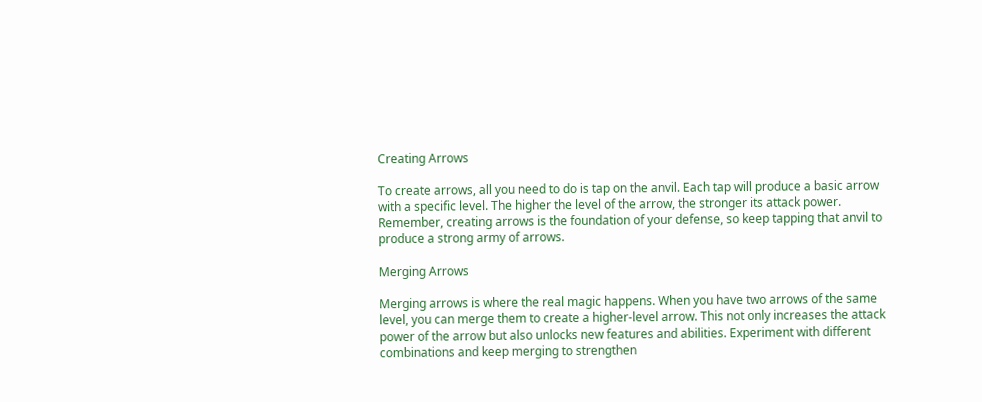Creating Arrows

To create arrows, all you need to do is tap on the anvil. Each tap will produce a basic arrow with a specific level. The higher the level of the arrow, the stronger its attack power. Remember, creating arrows is the foundation of your defense, so keep tapping that anvil to produce a strong army of arrows.

Merging Arrows

Merging arrows is where the real magic happens. When you have two arrows of the same level, you can merge them to create a higher-level arrow. This not only increases the attack power of the arrow but also unlocks new features and abilities. Experiment with different combinations and keep merging to strengthen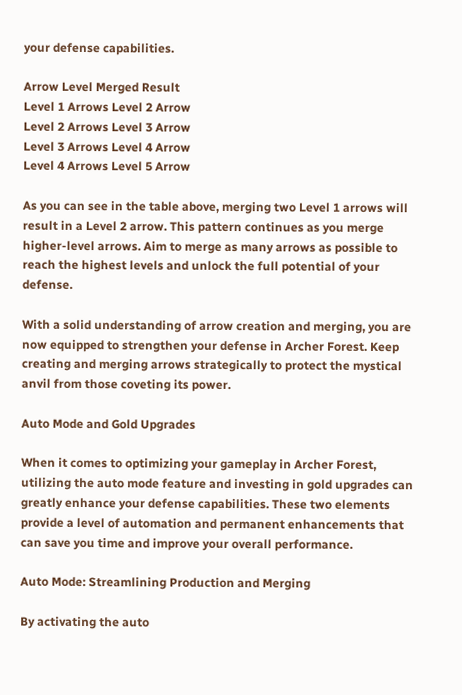your defense capabilities.

Arrow Level Merged Result
Level 1 Arrows Level 2 Arrow
Level 2 Arrows Level 3 Arrow
Level 3 Arrows Level 4 Arrow
Level 4 Arrows Level 5 Arrow

As you can see in the table above, merging two Level 1 arrows will result in a Level 2 arrow. This pattern continues as you merge higher-level arrows. Aim to merge as many arrows as possible to reach the highest levels and unlock the full potential of your defense.

With a solid understanding of arrow creation and merging, you are now equipped to strengthen your defense in Archer Forest. Keep creating and merging arrows strategically to protect the mystical anvil from those coveting its power.

Auto Mode and Gold Upgrades

When it comes to optimizing your gameplay in Archer Forest, utilizing the auto mode feature and investing in gold upgrades can greatly enhance your defense capabilities. These two elements provide a level of automation and permanent enhancements that can save you time and improve your overall performance.

Auto Mode: Streamlining Production and Merging

By activating the auto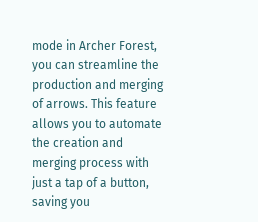mode in Archer Forest, you can streamline the production and merging of arrows. This feature allows you to automate the creation and merging process with just a tap of a button, saving you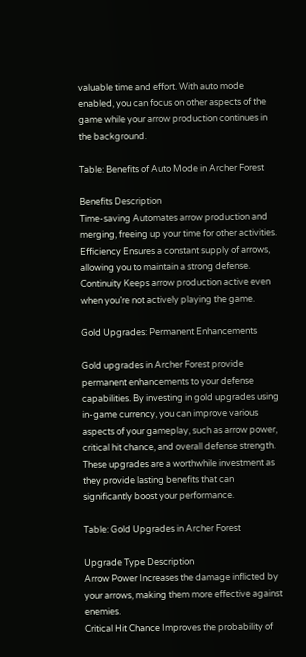valuable time and effort. With auto mode enabled, you can focus on other aspects of the game while your arrow production continues in the background.

Table: Benefits of Auto Mode in Archer Forest

Benefits Description
Time-saving Automates arrow production and merging, freeing up your time for other activities.
Efficiency Ensures a constant supply of arrows, allowing you to maintain a strong defense.
Continuity Keeps arrow production active even when you’re not actively playing the game.

Gold Upgrades: Permanent Enhancements

Gold upgrades in Archer Forest provide permanent enhancements to your defense capabilities. By investing in gold upgrades using in-game currency, you can improve various aspects of your gameplay, such as arrow power, critical hit chance, and overall defense strength. These upgrades are a worthwhile investment as they provide lasting benefits that can significantly boost your performance.

Table: Gold Upgrades in Archer Forest

Upgrade Type Description
Arrow Power Increases the damage inflicted by your arrows, making them more effective against enemies.
Critical Hit Chance Improves the probability of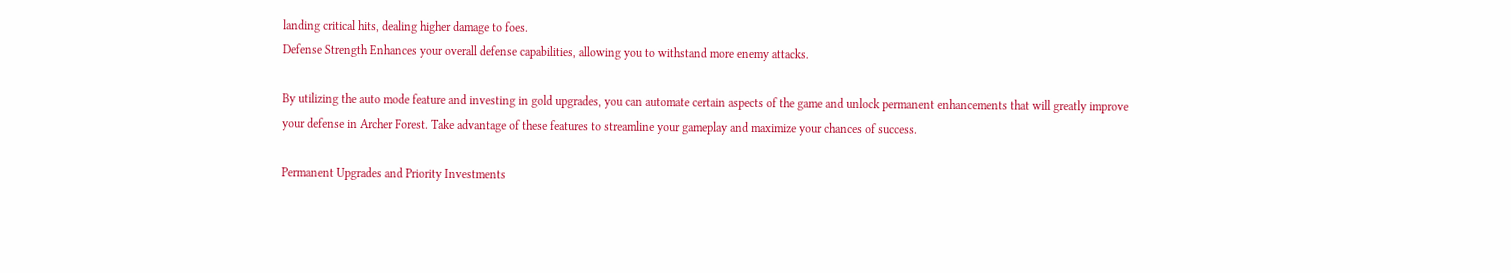landing critical hits, dealing higher damage to foes.
Defense Strength Enhances your overall defense capabilities, allowing you to withstand more enemy attacks.

By utilizing the auto mode feature and investing in gold upgrades, you can automate certain aspects of the game and unlock permanent enhancements that will greatly improve your defense in Archer Forest. Take advantage of these features to streamline your gameplay and maximize your chances of success.

Permanent Upgrades and Priority Investments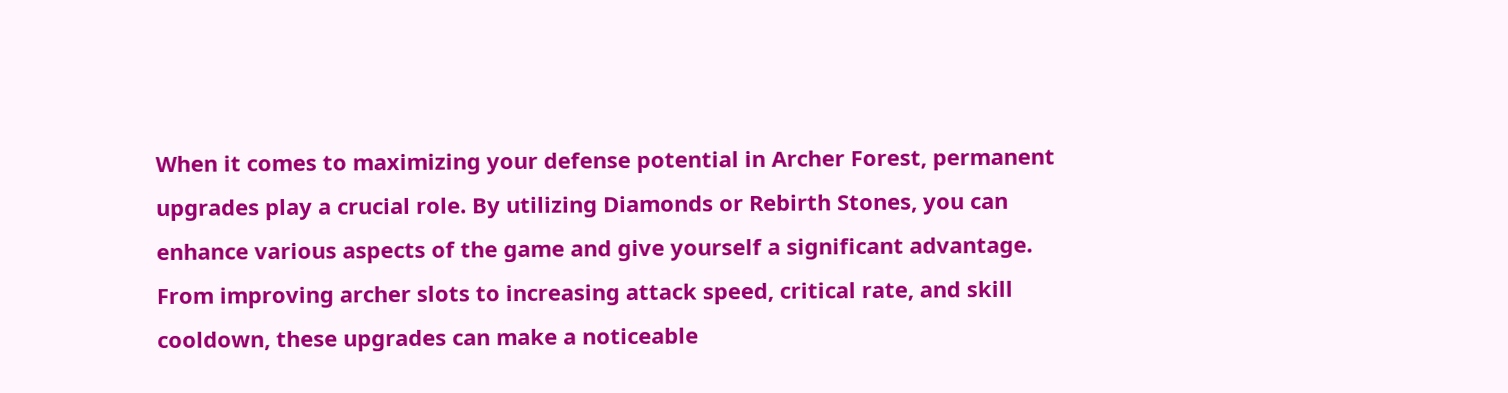When it comes to maximizing your defense potential in Archer Forest, permanent upgrades play a crucial role. By utilizing Diamonds or Rebirth Stones, you can enhance various aspects of the game and give yourself a significant advantage. From improving archer slots to increasing attack speed, critical rate, and skill cooldown, these upgrades can make a noticeable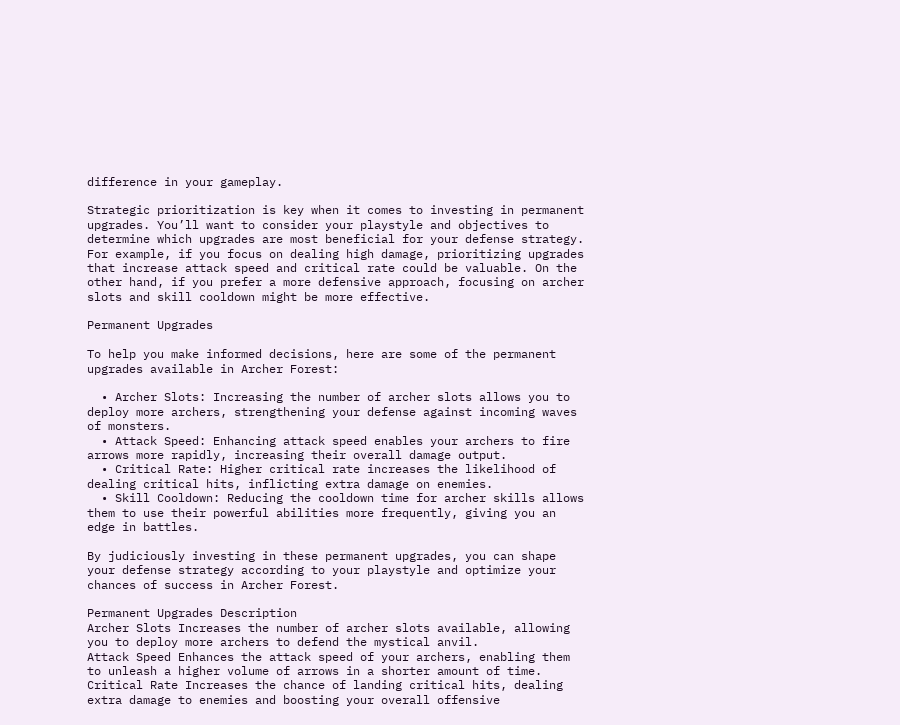difference in your gameplay.

Strategic prioritization is key when it comes to investing in permanent upgrades. You’ll want to consider your playstyle and objectives to determine which upgrades are most beneficial for your defense strategy. For example, if you focus on dealing high damage, prioritizing upgrades that increase attack speed and critical rate could be valuable. On the other hand, if you prefer a more defensive approach, focusing on archer slots and skill cooldown might be more effective.

Permanent Upgrades

To help you make informed decisions, here are some of the permanent upgrades available in Archer Forest:

  • Archer Slots: Increasing the number of archer slots allows you to deploy more archers, strengthening your defense against incoming waves of monsters.
  • Attack Speed: Enhancing attack speed enables your archers to fire arrows more rapidly, increasing their overall damage output.
  • Critical Rate: Higher critical rate increases the likelihood of dealing critical hits, inflicting extra damage on enemies.
  • Skill Cooldown: Reducing the cooldown time for archer skills allows them to use their powerful abilities more frequently, giving you an edge in battles.

By judiciously investing in these permanent upgrades, you can shape your defense strategy according to your playstyle and optimize your chances of success in Archer Forest.

Permanent Upgrades Description
Archer Slots Increases the number of archer slots available, allowing you to deploy more archers to defend the mystical anvil.
Attack Speed Enhances the attack speed of your archers, enabling them to unleash a higher volume of arrows in a shorter amount of time.
Critical Rate Increases the chance of landing critical hits, dealing extra damage to enemies and boosting your overall offensive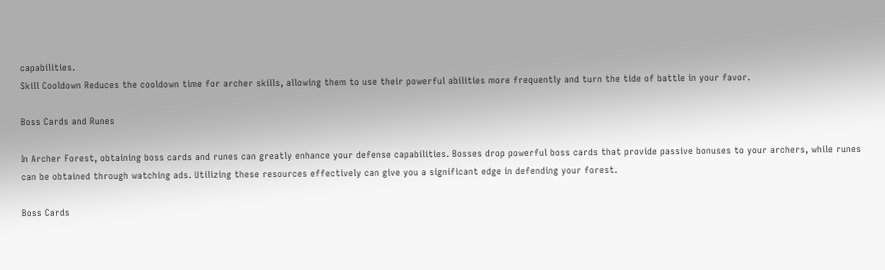capabilities.
Skill Cooldown Reduces the cooldown time for archer skills, allowing them to use their powerful abilities more frequently and turn the tide of battle in your favor.

Boss Cards and Runes

In Archer Forest, obtaining boss cards and runes can greatly enhance your defense capabilities. Bosses drop powerful boss cards that provide passive bonuses to your archers, while runes can be obtained through watching ads. Utilizing these resources effectively can give you a significant edge in defending your forest.

Boss Cards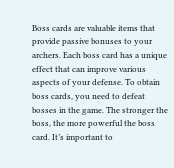Boss cards are valuable items that provide passive bonuses to your archers. Each boss card has a unique effect that can improve various aspects of your defense. To obtain boss cards, you need to defeat bosses in the game. The stronger the boss, the more powerful the boss card. It’s important to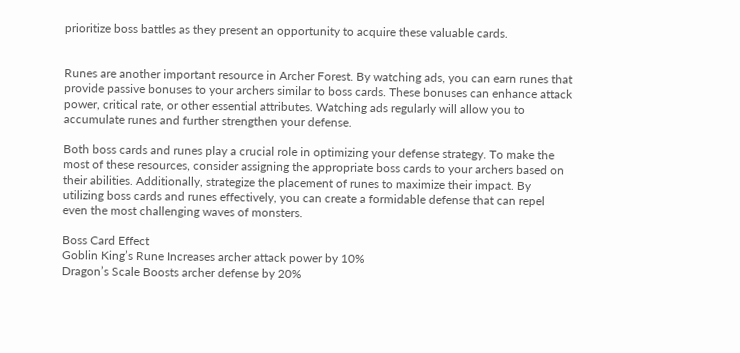prioritize boss battles as they present an opportunity to acquire these valuable cards.


Runes are another important resource in Archer Forest. By watching ads, you can earn runes that provide passive bonuses to your archers similar to boss cards. These bonuses can enhance attack power, critical rate, or other essential attributes. Watching ads regularly will allow you to accumulate runes and further strengthen your defense.

Both boss cards and runes play a crucial role in optimizing your defense strategy. To make the most of these resources, consider assigning the appropriate boss cards to your archers based on their abilities. Additionally, strategize the placement of runes to maximize their impact. By utilizing boss cards and runes effectively, you can create a formidable defense that can repel even the most challenging waves of monsters.

Boss Card Effect
Goblin King’s Rune Increases archer attack power by 10%
Dragon’s Scale Boosts archer defense by 20%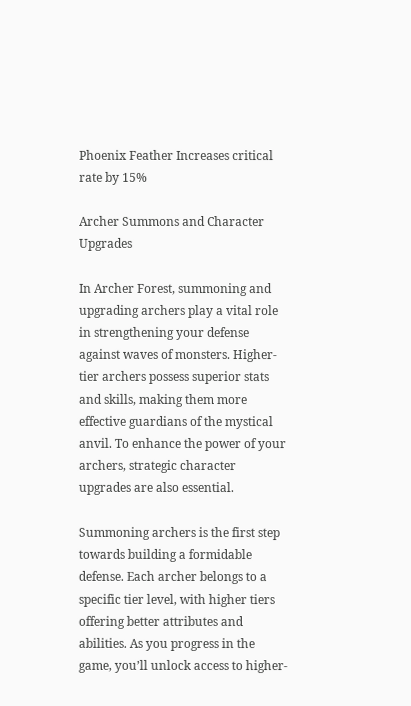Phoenix Feather Increases critical rate by 15%

Archer Summons and Character Upgrades

In Archer Forest, summoning and upgrading archers play a vital role in strengthening your defense against waves of monsters. Higher-tier archers possess superior stats and skills, making them more effective guardians of the mystical anvil. To enhance the power of your archers, strategic character upgrades are also essential.

Summoning archers is the first step towards building a formidable defense. Each archer belongs to a specific tier level, with higher tiers offering better attributes and abilities. As you progress in the game, you’ll unlock access to higher-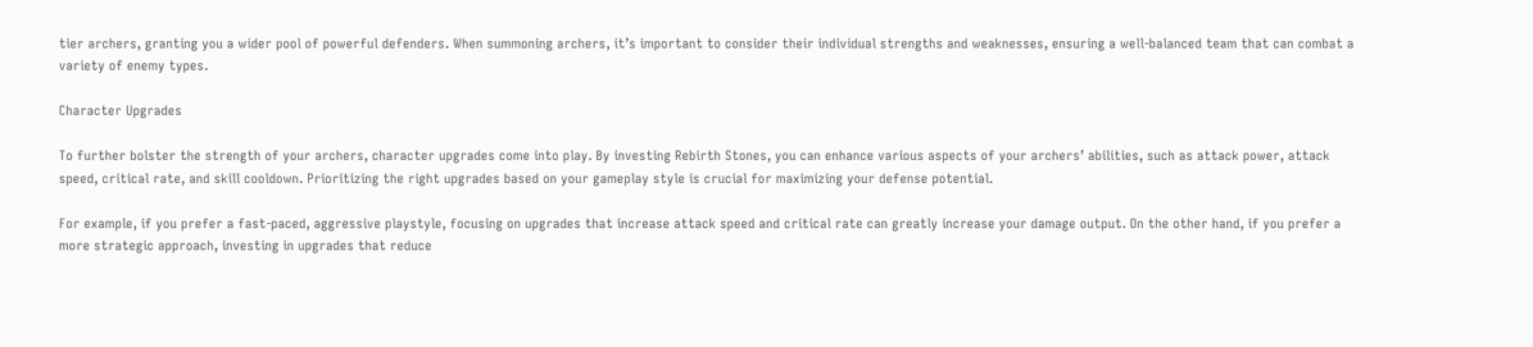tier archers, granting you a wider pool of powerful defenders. When summoning archers, it’s important to consider their individual strengths and weaknesses, ensuring a well-balanced team that can combat a variety of enemy types.

Character Upgrades

To further bolster the strength of your archers, character upgrades come into play. By investing Rebirth Stones, you can enhance various aspects of your archers’ abilities, such as attack power, attack speed, critical rate, and skill cooldown. Prioritizing the right upgrades based on your gameplay style is crucial for maximizing your defense potential.

For example, if you prefer a fast-paced, aggressive playstyle, focusing on upgrades that increase attack speed and critical rate can greatly increase your damage output. On the other hand, if you prefer a more strategic approach, investing in upgrades that reduce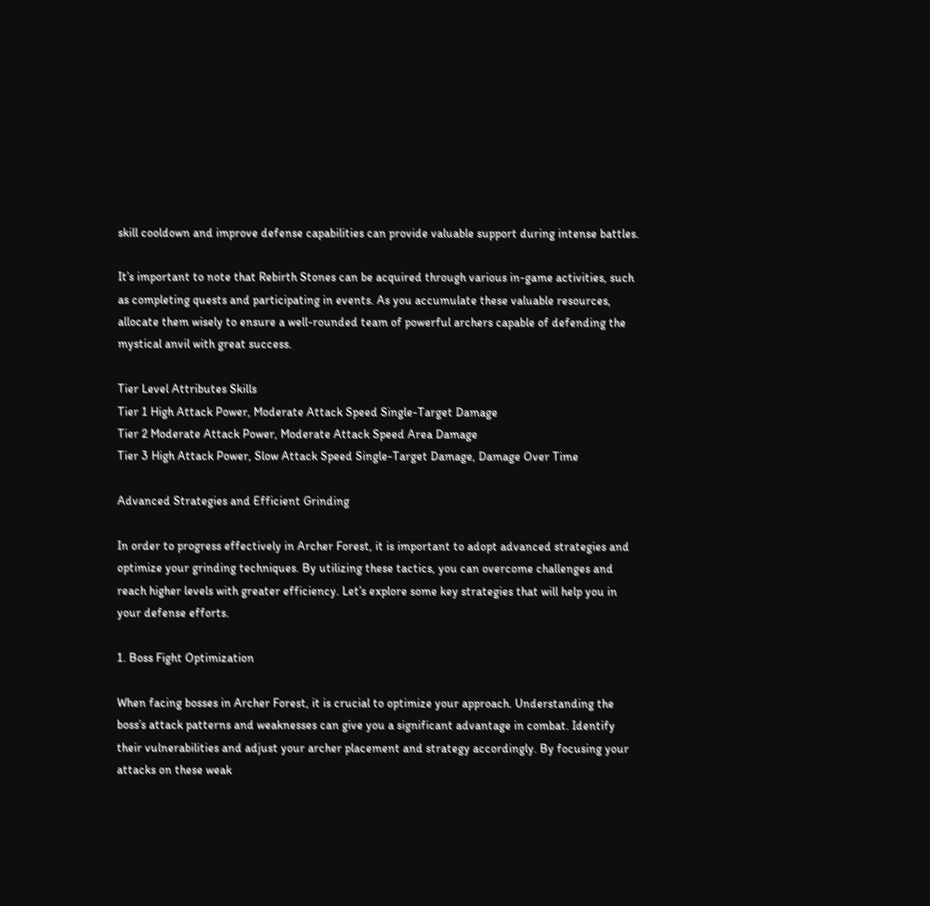skill cooldown and improve defense capabilities can provide valuable support during intense battles.

It’s important to note that Rebirth Stones can be acquired through various in-game activities, such as completing quests and participating in events. As you accumulate these valuable resources, allocate them wisely to ensure a well-rounded team of powerful archers capable of defending the mystical anvil with great success.

Tier Level Attributes Skills
Tier 1 High Attack Power, Moderate Attack Speed Single-Target Damage
Tier 2 Moderate Attack Power, Moderate Attack Speed Area Damage
Tier 3 High Attack Power, Slow Attack Speed Single-Target Damage, Damage Over Time

Advanced Strategies and Efficient Grinding

In order to progress effectively in Archer Forest, it is important to adopt advanced strategies and optimize your grinding techniques. By utilizing these tactics, you can overcome challenges and reach higher levels with greater efficiency. Let’s explore some key strategies that will help you in your defense efforts.

1. Boss Fight Optimization

When facing bosses in Archer Forest, it is crucial to optimize your approach. Understanding the boss’s attack patterns and weaknesses can give you a significant advantage in combat. Identify their vulnerabilities and adjust your archer placement and strategy accordingly. By focusing your attacks on these weak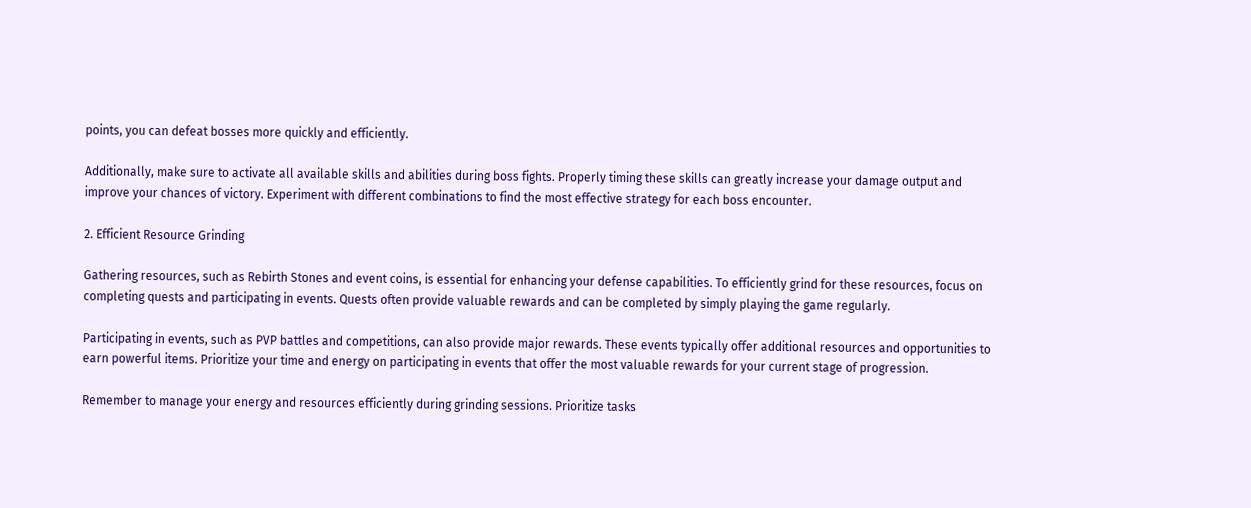points, you can defeat bosses more quickly and efficiently.

Additionally, make sure to activate all available skills and abilities during boss fights. Properly timing these skills can greatly increase your damage output and improve your chances of victory. Experiment with different combinations to find the most effective strategy for each boss encounter.

2. Efficient Resource Grinding

Gathering resources, such as Rebirth Stones and event coins, is essential for enhancing your defense capabilities. To efficiently grind for these resources, focus on completing quests and participating in events. Quests often provide valuable rewards and can be completed by simply playing the game regularly.

Participating in events, such as PVP battles and competitions, can also provide major rewards. These events typically offer additional resources and opportunities to earn powerful items. Prioritize your time and energy on participating in events that offer the most valuable rewards for your current stage of progression.

Remember to manage your energy and resources efficiently during grinding sessions. Prioritize tasks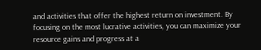and activities that offer the highest return on investment. By focusing on the most lucrative activities, you can maximize your resource gains and progress at a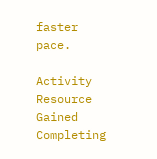faster pace.

Activity Resource Gained
Completing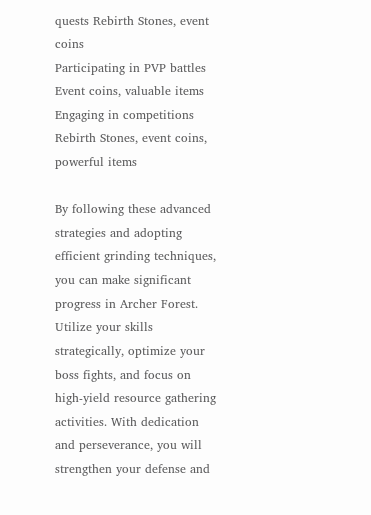quests Rebirth Stones, event coins
Participating in PVP battles Event coins, valuable items
Engaging in competitions Rebirth Stones, event coins, powerful items

By following these advanced strategies and adopting efficient grinding techniques, you can make significant progress in Archer Forest. Utilize your skills strategically, optimize your boss fights, and focus on high-yield resource gathering activities. With dedication and perseverance, you will strengthen your defense and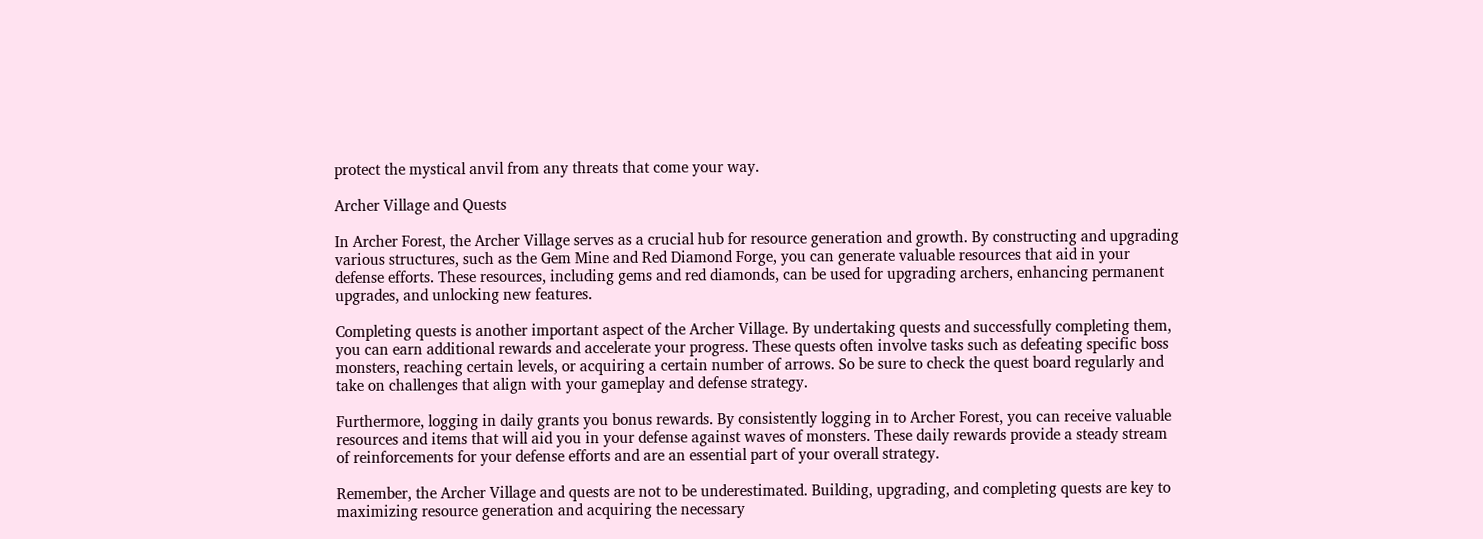protect the mystical anvil from any threats that come your way.

Archer Village and Quests

In Archer Forest, the Archer Village serves as a crucial hub for resource generation and growth. By constructing and upgrading various structures, such as the Gem Mine and Red Diamond Forge, you can generate valuable resources that aid in your defense efforts. These resources, including gems and red diamonds, can be used for upgrading archers, enhancing permanent upgrades, and unlocking new features.

Completing quests is another important aspect of the Archer Village. By undertaking quests and successfully completing them, you can earn additional rewards and accelerate your progress. These quests often involve tasks such as defeating specific boss monsters, reaching certain levels, or acquiring a certain number of arrows. So be sure to check the quest board regularly and take on challenges that align with your gameplay and defense strategy.

Furthermore, logging in daily grants you bonus rewards. By consistently logging in to Archer Forest, you can receive valuable resources and items that will aid you in your defense against waves of monsters. These daily rewards provide a steady stream of reinforcements for your defense efforts and are an essential part of your overall strategy.

Remember, the Archer Village and quests are not to be underestimated. Building, upgrading, and completing quests are key to maximizing resource generation and acquiring the necessary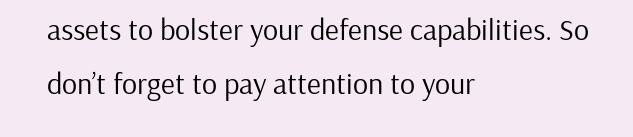assets to bolster your defense capabilities. So don’t forget to pay attention to your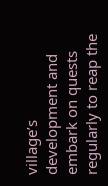village’s development and embark on quests regularly to reap the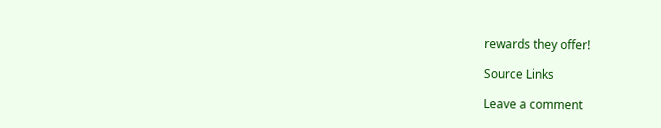rewards they offer!

Source Links

Leave a comment